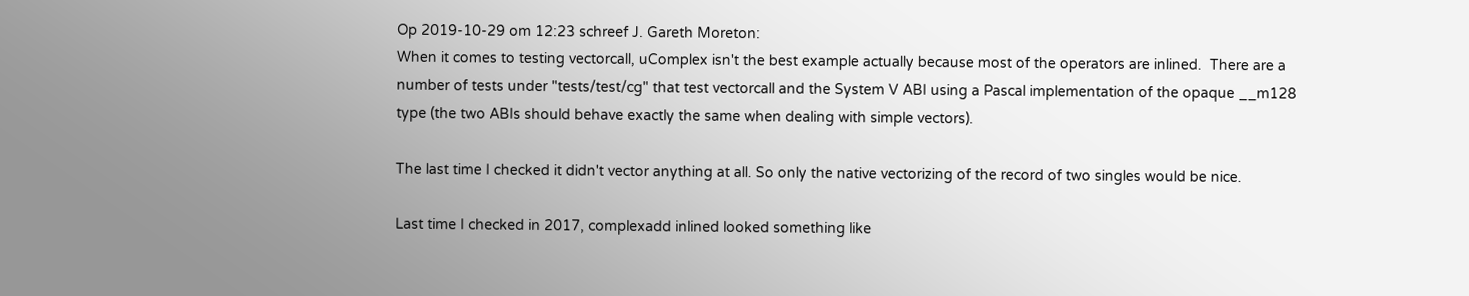Op 2019-10-29 om 12:23 schreef J. Gareth Moreton:
When it comes to testing vectorcall, uComplex isn't the best example actually because most of the operators are inlined.  There are a number of tests under "tests/test/cg" that test vectorcall and the System V ABI using a Pascal implementation of the opaque __m128 type (the two ABIs should behave exactly the same when dealing with simple vectors).

The last time I checked it didn't vector anything at all. So only the native vectorizing of the record of two singles would be nice.

Last time I checked in 2017, complexadd inlined looked something like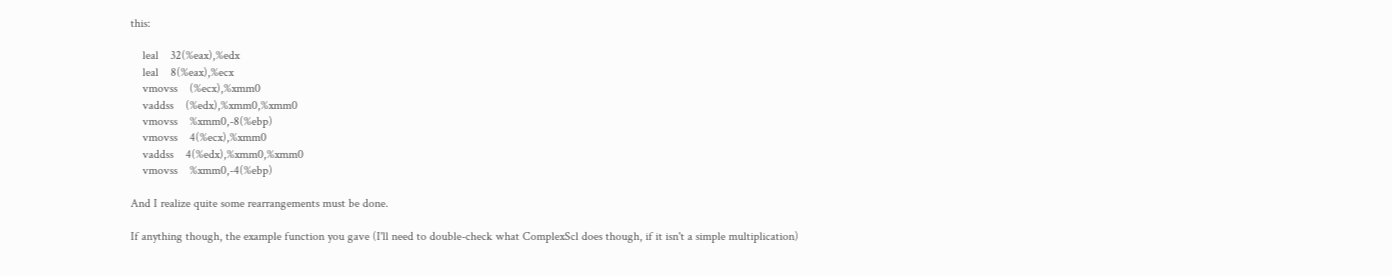this:

    leal    32(%eax),%edx
    leal    8(%eax),%ecx
    vmovss    (%ecx),%xmm0
    vaddss    (%edx),%xmm0,%xmm0
    vmovss    %xmm0,-8(%ebp)
    vmovss    4(%ecx),%xmm0
    vaddss    4(%edx),%xmm0,%xmm0
    vmovss    %xmm0,-4(%ebp)

And I realize quite some rearrangements must be done.

If anything though, the example function you gave (I'll need to double-check what ComplexScl does though, if it isn't a simple multiplication)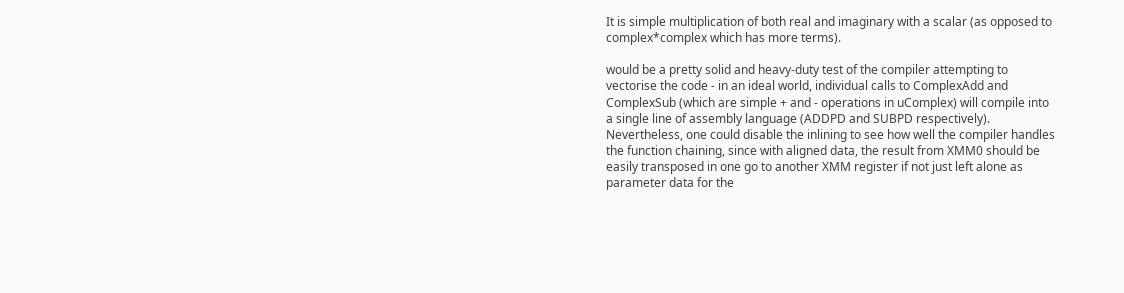It is simple multiplication of both real and imaginary with a scalar (as opposed to complex*complex which has more terms).

would be a pretty solid and heavy-duty test of the compiler attempting to vectorise the code - in an ideal world, individual calls to ComplexAdd and ComplexSub (which are simple + and - operations in uComplex) will compile into a single line of assembly language (ADDPD and SUBPD respectively).  Nevertheless, one could disable the inlining to see how well the compiler handles the function chaining, since with aligned data, the result from XMM0 should be easily transposed in one go to another XMM register if not just left alone as parameter data for the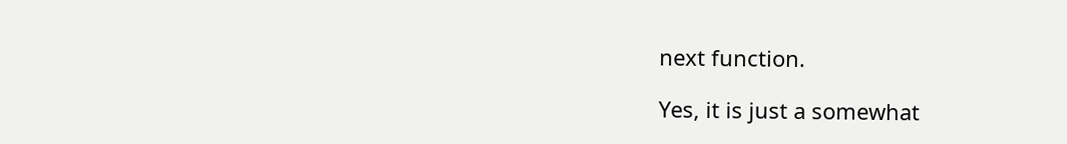next function.

Yes, it is just a somewhat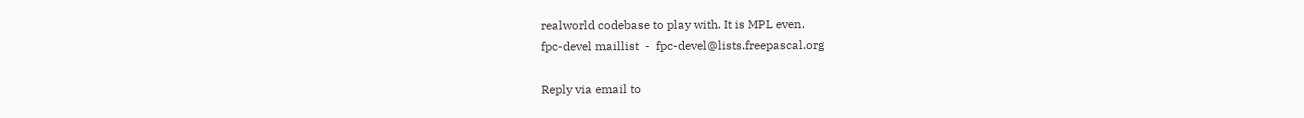realworld codebase to play with. It is MPL even.
fpc-devel maillist  -  fpc-devel@lists.freepascal.org

Reply via email to